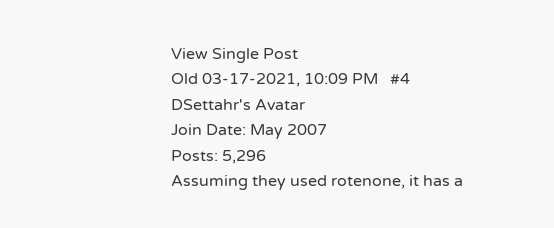View Single Post
Old 03-17-2021, 10:09 PM   #4
DSettahr's Avatar
Join Date: May 2007
Posts: 5,296
Assuming they used rotenone, it has a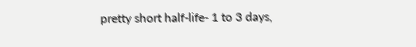pretty short half-life- 1 to 3 days,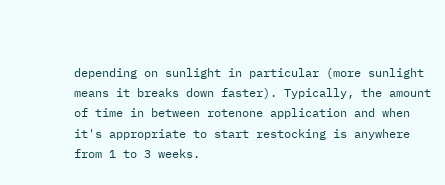depending on sunlight in particular (more sunlight means it breaks down faster). Typically, the amount of time in between rotenone application and when it's appropriate to start restocking is anywhere from 1 to 3 weeks.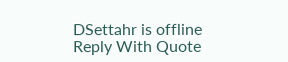DSettahr is offline   Reply With Quote